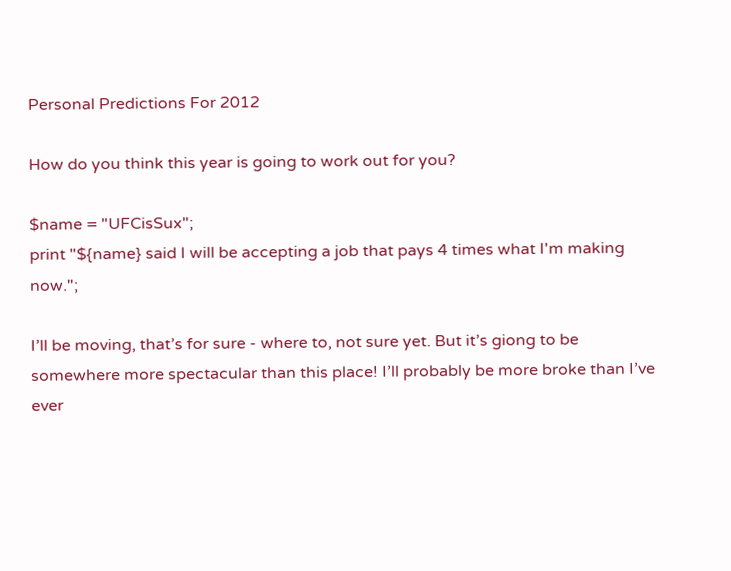Personal Predictions For 2012

How do you think this year is going to work out for you?

$name = "UFCisSux";
print "${name} said I will be accepting a job that pays 4 times what I'm making now.";

I’ll be moving, that’s for sure - where to, not sure yet. But it’s giong to be somewhere more spectacular than this place! I’ll probably be more broke than I’ve ever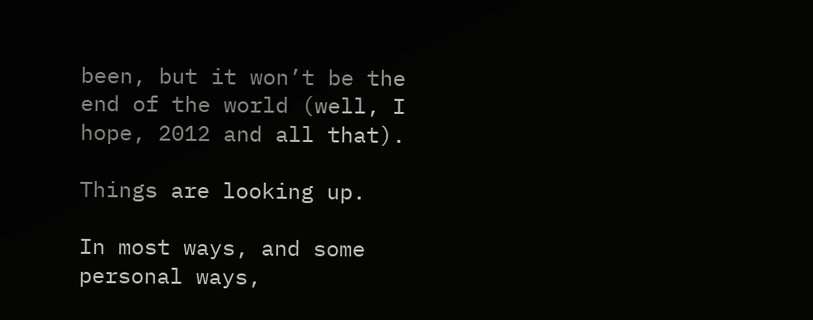been, but it won’t be the end of the world (well, I hope, 2012 and all that).

Things are looking up.

In most ways, and some personal ways,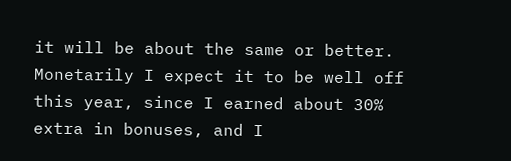it will be about the same or better. Monetarily I expect it to be well off this year, since I earned about 30% extra in bonuses, and I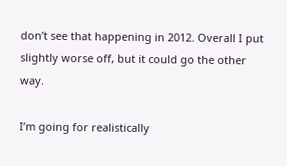don’t see that happening in 2012. Overall I put slightly worse off, but it could go the other way.

I’m going for realistically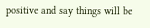positive and say things will be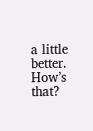a little better. How’s that?